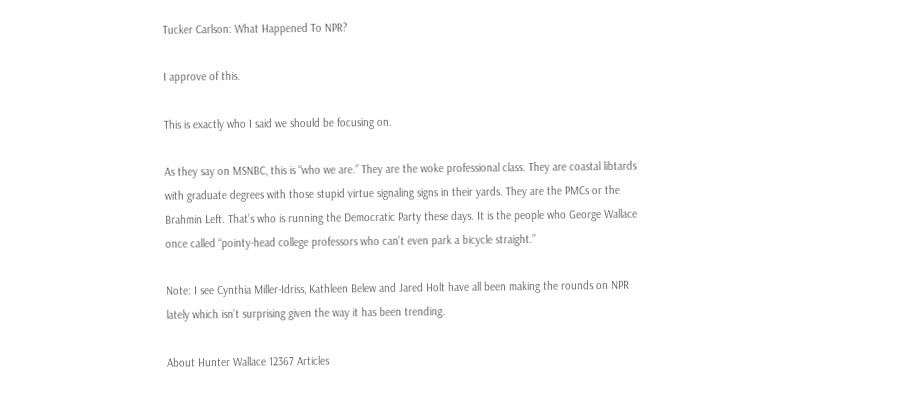Tucker Carlson: What Happened To NPR?

I approve of this.

This is exactly who I said we should be focusing on.

As they say on MSNBC, this is “who we are.” They are the woke professional class. They are coastal libtards with graduate degrees with those stupid virtue signaling signs in their yards. They are the PMCs or the Brahmin Left. That’s who is running the Democratic Party these days. It is the people who George Wallace once called “pointy-head college professors who can’t even park a bicycle straight.”

Note: I see Cynthia Miller-Idriss, Kathleen Belew and Jared Holt have all been making the rounds on NPR lately which isn’t surprising given the way it has been trending.

About Hunter Wallace 12367 Articles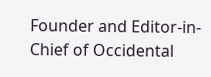Founder and Editor-in-Chief of Occidental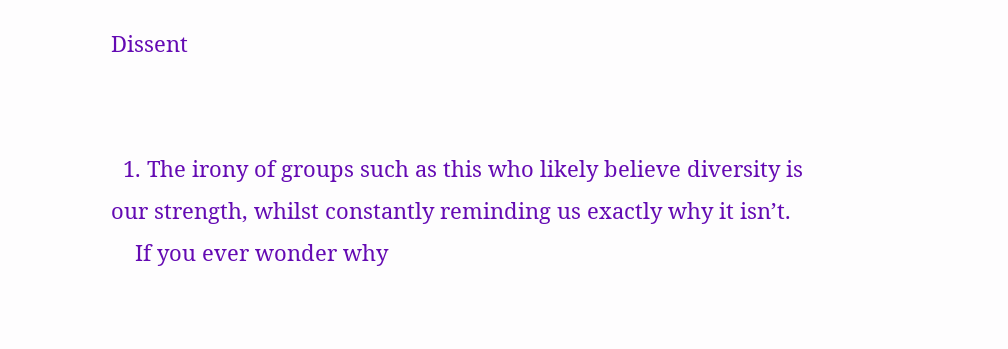Dissent


  1. The irony of groups such as this who likely believe diversity is our strength, whilst constantly reminding us exactly why it isn’t.
    If you ever wonder why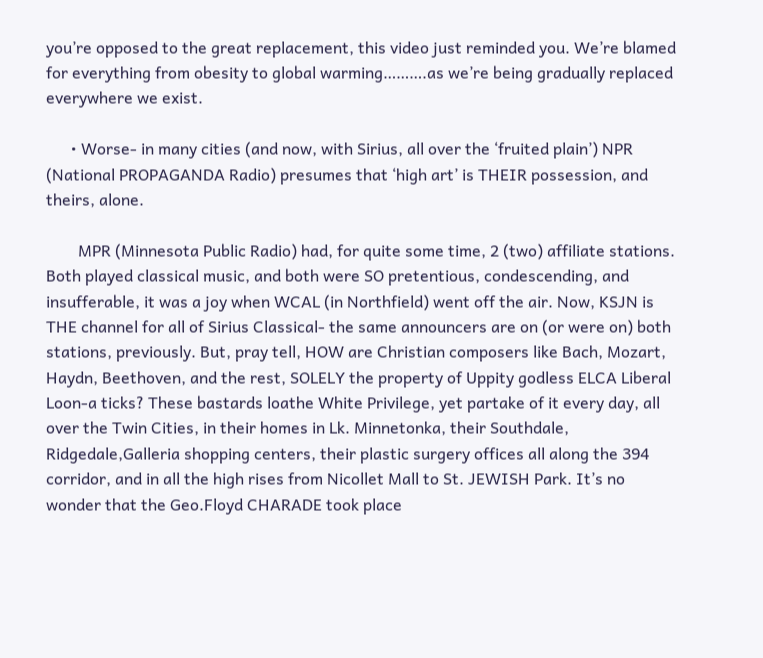you’re opposed to the great replacement, this video just reminded you. We’re blamed for everything from obesity to global warming……….as we’re being gradually replaced everywhere we exist.

      • Worse- in many cities (and now, with Sirius, all over the ‘fruited plain’) NPR (National PROPAGANDA Radio) presumes that ‘high art’ is THEIR possession, and theirs, alone.

        MPR (Minnesota Public Radio) had, for quite some time, 2 (two) affiliate stations. Both played classical music, and both were SO pretentious, condescending, and insufferable, it was a joy when WCAL (in Northfield) went off the air. Now, KSJN is THE channel for all of Sirius Classical- the same announcers are on (or were on) both stations, previously. But, pray tell, HOW are Christian composers like Bach, Mozart, Haydn, Beethoven, and the rest, SOLELY the property of Uppity godless ELCA Liberal Loon-a ticks? These bastards loathe White Privilege, yet partake of it every day, all over the Twin Cities, in their homes in Lk. Minnetonka, their Southdale, Ridgedale,Galleria shopping centers, their plastic surgery offices all along the 394 corridor, and in all the high rises from Nicollet Mall to St. JEWISH Park. It’s no wonder that the Geo.Floyd CHARADE took place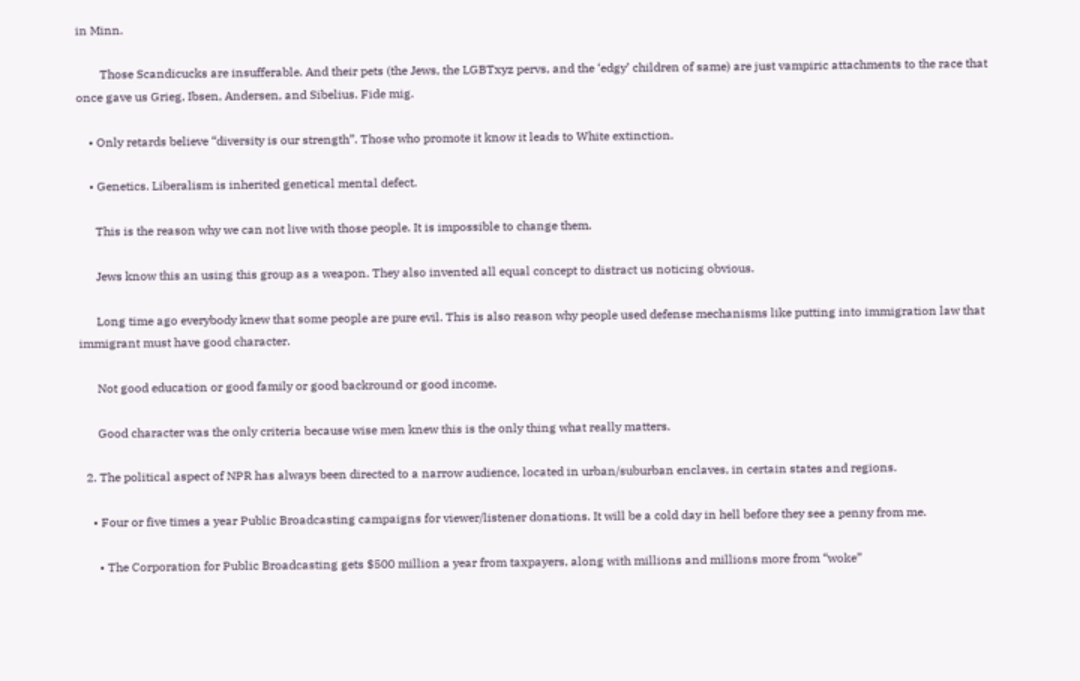in Minn.

        Those Scandicucks are insufferable. And their pets (the Jews, the LGBTxyz pervs, and the ‘edgy’ children of same) are just vampiric attachments to the race that once gave us Grieg, Ibsen, Andersen, and Sibelius. Fide mig.

    • Only retards believe “diversity is our strength”. Those who promote it know it leads to White extinction.

    • Genetics. Liberalism is inherited genetical mental defect.

      This is the reason why we can not live with those people. It is impossible to change them.

      Jews know this an using this group as a weapon. They also invented all equal concept to distract us noticing obvious.

      Long time ago everybody knew that some people are pure evil. This is also reason why people used defense mechanisms like putting into immigration law that immigrant must have good character.

      Not good education or good family or good backround or good income.

      Good character was the only criteria because wise men knew this is the only thing what really matters.

  2. The political aspect of NPR has always been directed to a narrow audience, located in urban/suburban enclaves, in certain states and regions.

    • Four or five times a year Public Broadcasting campaigns for viewer/listener donations. It will be a cold day in hell before they see a penny from me.

      • The Corporation for Public Broadcasting gets $500 million a year from taxpayers, along with millions and millions more from “woke”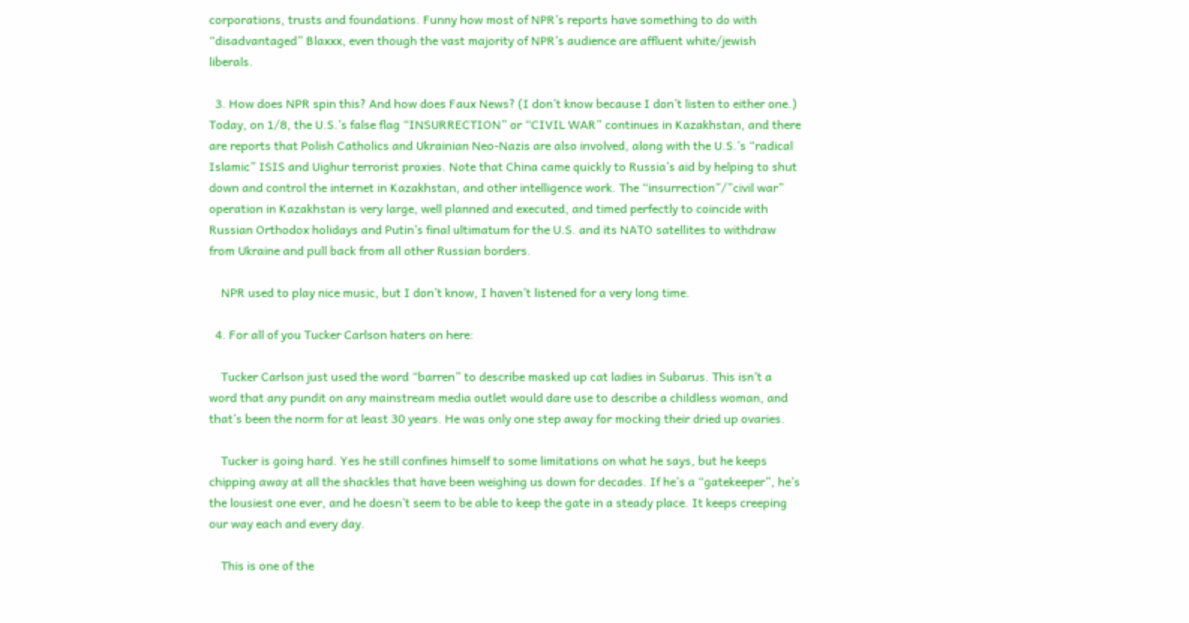corporations, trusts and foundations. Funny how most of NPR’s reports have something to do with “disadvantaged” Blaxxx, even though the vast majority of NPR’s audience are affluent white/jewish liberals.

  3. How does NPR spin this? And how does Faux News? (I don’t know because I don’t listen to either one.) Today, on 1/8, the U.S.’s false flag “INSURRECTION” or “CIVIL WAR” continues in Kazakhstan, and there are reports that Polish Catholics and Ukrainian Neo-Nazis are also involved, along with the U.S.’s “radical Islamic” ISIS and Uighur terrorist proxies. Note that China came quickly to Russia’s aid by helping to shut down and control the internet in Kazakhstan, and other intelligence work. The “insurrection”/”civil war” operation in Kazakhstan is very large, well planned and executed, and timed perfectly to coincide with Russian Orthodox holidays and Putin’s final ultimatum for the U.S. and its NATO satellites to withdraw from Ukraine and pull back from all other Russian borders.

    NPR used to play nice music, but I don’t know, I haven’t listened for a very long time.

  4. For all of you Tucker Carlson haters on here:

    Tucker Carlson just used the word “barren” to describe masked up cat ladies in Subarus. This isn’t a word that any pundit on any mainstream media outlet would dare use to describe a childless woman, and that’s been the norm for at least 30 years. He was only one step away for mocking their dried up ovaries.

    Tucker is going hard. Yes he still confines himself to some limitations on what he says, but he keeps chipping away at all the shackles that have been weighing us down for decades. If he’s a “gatekeeper”, he’s the lousiest one ever, and he doesn’t seem to be able to keep the gate in a steady place. It keeps creeping our way each and every day.

    This is one of the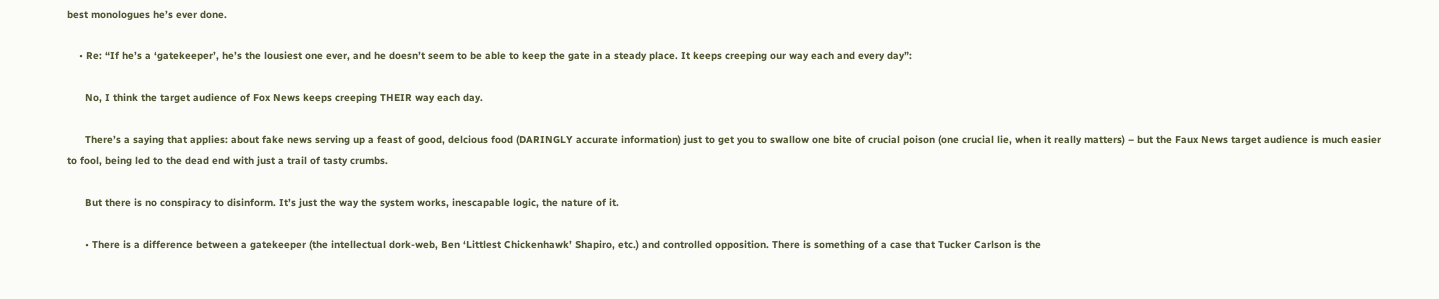best monologues he’s ever done.

    • Re: “If he’s a ‘gatekeeper’, he’s the lousiest one ever, and he doesn’t seem to be able to keep the gate in a steady place. It keeps creeping our way each and every day”:

      No, I think the target audience of Fox News keeps creeping THEIR way each day.

      There’s a saying that applies: about fake news serving up a feast of good, delcious food (DARINGLY accurate information) just to get you to swallow one bite of crucial poison (one crucial lie, when it really matters) – but the Faux News target audience is much easier to fool, being led to the dead end with just a trail of tasty crumbs.

      But there is no conspiracy to disinform. It’s just the way the system works, inescapable logic, the nature of it.

      • There is a difference between a gatekeeper (the intellectual dork-web, Ben ‘Littlest Chickenhawk’ Shapiro, etc.) and controlled opposition. There is something of a case that Tucker Carlson is the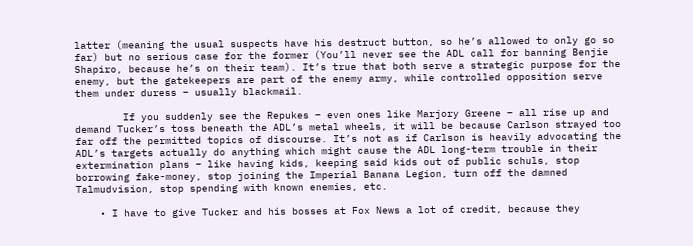latter (meaning the usual suspects have his destruct button, so he’s allowed to only go so far) but no serious case for the former (You’ll never see the ADL call for banning Benjie Shapiro, because he’s on their team). It’s true that both serve a strategic purpose for the enemy, but the gatekeepers are part of the enemy army, while controlled opposition serve them under duress – usually blackmail.

        If you suddenly see the Repukes – even ones like Marjory Greene – all rise up and demand Tucker’s toss beneath the ADL’s metal wheels, it will be because Carlson strayed too far off the permitted topics of discourse. It’s not as if Carlson is heavily advocating the ADL’s targets actually do anything which might cause the ADL long-term trouble in their extermination plans – like having kids, keeping said kids out of public schuls, stop borrowing fake-money, stop joining the Imperial Banana Legion, turn off the damned Talmudvision, stop spending with known enemies, etc.

    • I have to give Tucker and his bosses at Fox News a lot of credit, because they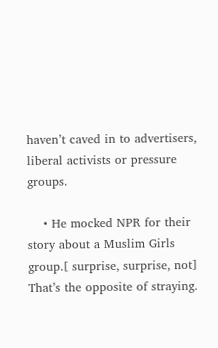haven’t caved in to advertisers, liberal activists or pressure groups.

    • He mocked NPR for their story about a Muslim Girls group.[ surprise, surprise, not] That’s the opposite of straying.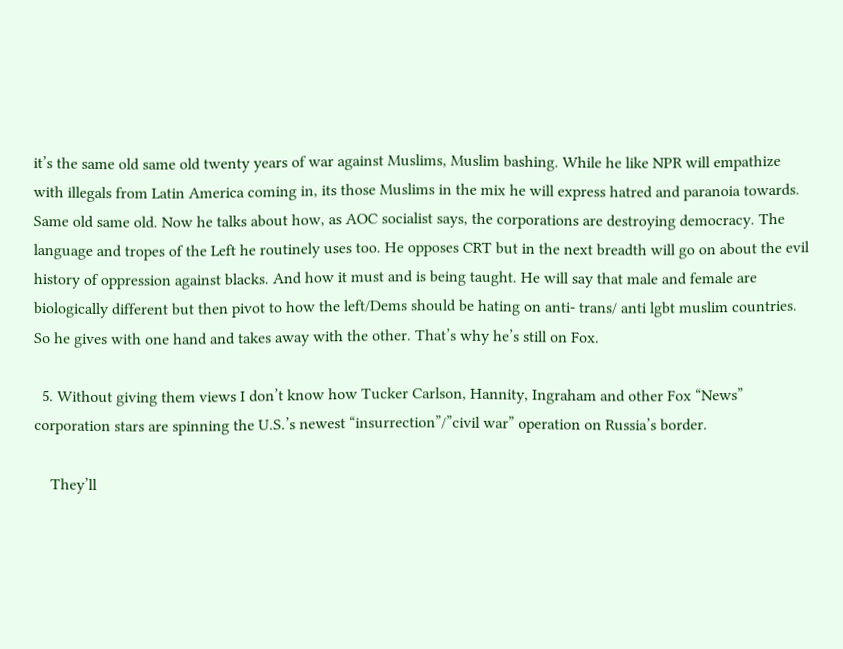it’s the same old same old twenty years of war against Muslims, Muslim bashing. While he like NPR will empathize with illegals from Latin America coming in, its those Muslims in the mix he will express hatred and paranoia towards. Same old same old. Now he talks about how, as AOC socialist says, the corporations are destroying democracy. The language and tropes of the Left he routinely uses too. He opposes CRT but in the next breadth will go on about the evil history of oppression against blacks. And how it must and is being taught. He will say that male and female are biologically different but then pivot to how the left/Dems should be hating on anti- trans/ anti lgbt muslim countries. So he gives with one hand and takes away with the other. That’s why he’s still on Fox.

  5. Without giving them views I don’t know how Tucker Carlson, Hannity, Ingraham and other Fox “News” corporation stars are spinning the U.S.’s newest “insurrection”/”civil war” operation on Russia’s border.

    They’ll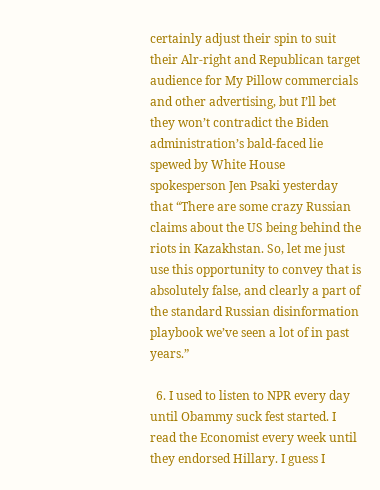certainly adjust their spin to suit their Alr-right and Republican target audience for My Pillow commercials and other advertising, but I’ll bet they won’t contradict the Biden administration’s bald-faced lie spewed by White House spokesperson Jen Psaki yesterday that “There are some crazy Russian claims about the US being behind the riots in Kazakhstan. So, let me just use this opportunity to convey that is absolutely false, and clearly a part of the standard Russian disinformation playbook we’ve seen a lot of in past years.”

  6. I used to listen to NPR every day until Obammy suck fest started. I read the Economist every week until they endorsed Hillary. I guess I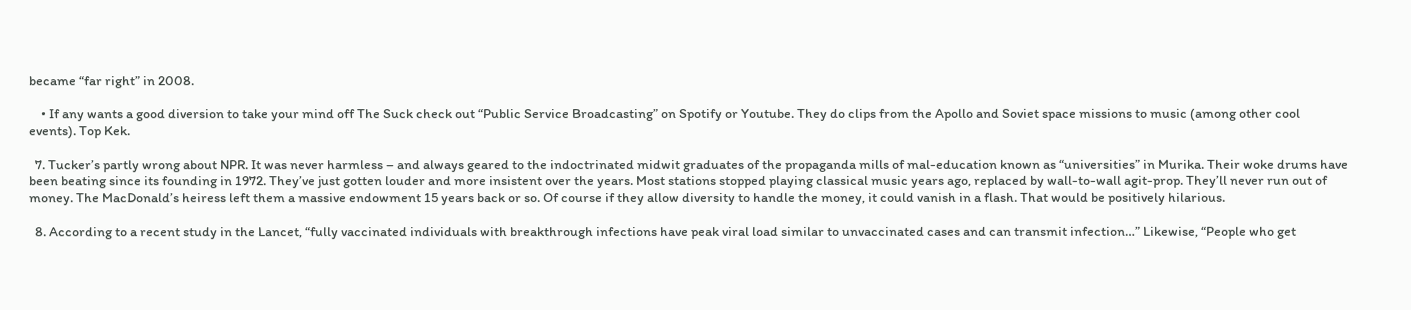became “far right” in 2008.

    • If any wants a good diversion to take your mind off The Suck check out “Public Service Broadcasting” on Spotify or Youtube. They do clips from the Apollo and Soviet space missions to music (among other cool events). Top Kek.

  7. Tucker’s partly wrong about NPR. It was never harmless – and always geared to the indoctrinated midwit graduates of the propaganda mills of mal-education known as “universities” in Murika. Their woke drums have been beating since its founding in 1972. They’ve just gotten louder and more insistent over the years. Most stations stopped playing classical music years ago, replaced by wall-to-wall agit-prop. They’ll never run out of money. The MacDonald’s heiress left them a massive endowment 15 years back or so. Of course if they allow diversity to handle the money, it could vanish in a flash. That would be positively hilarious.

  8. According to a recent study in the Lancet, “fully vaccinated individuals with breakthrough infections have peak viral load similar to unvaccinated cases and can transmit infection…” Likewise, “People who get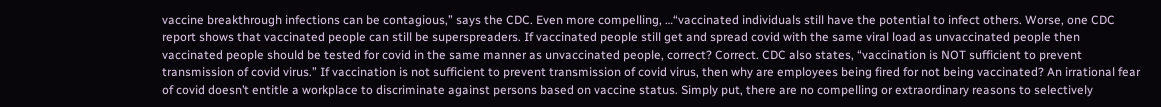vaccine breakthrough infections can be contagious,” says the CDC. Even more compelling, …“vaccinated individuals still have the potential to infect others. Worse, one CDC report shows that vaccinated people can still be superspreaders. If vaccinated people still get and spread covid with the same viral load as unvaccinated people then vaccinated people should be tested for covid in the same manner as unvaccinated people, correct? Correct. CDC also states, “vaccination is NOT sufficient to prevent transmission of covid virus.” If vaccination is not sufficient to prevent transmission of covid virus, then why are employees being fired for not being vaccinated? An irrational fear of covid doesn’t entitle a workplace to discriminate against persons based on vaccine status. Simply put, there are no compelling or extraordinary reasons to selectively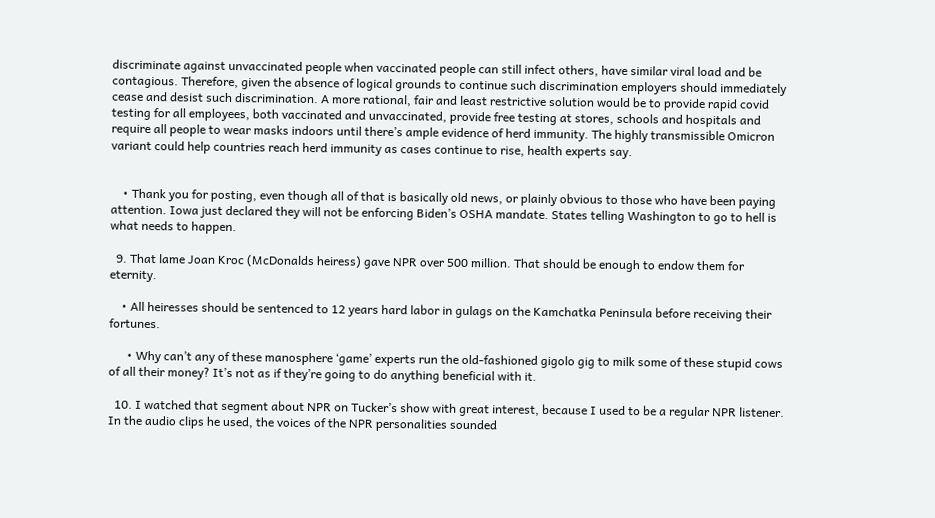discriminate against unvaccinated people when vaccinated people can still infect others, have similar viral load and be contagious. Therefore, given the absence of logical grounds to continue such discrimination employers should immediately cease and desist such discrimination. A more rational, fair and least restrictive solution would be to provide rapid covid testing for all employees, both vaccinated and unvaccinated, provide free testing at stores, schools and hospitals and require all people to wear masks indoors until there’s ample evidence of herd immunity. The highly transmissible Omicron variant could help countries reach herd immunity as cases continue to rise, health experts say.


    • Thank you for posting, even though all of that is basically old news, or plainly obvious to those who have been paying attention. Iowa just declared they will not be enforcing Biden’s OSHA mandate. States telling Washington to go to hell is what needs to happen.

  9. That lame Joan Kroc (McDonalds heiress) gave NPR over 500 million. That should be enough to endow them for eternity.

    • All heiresses should be sentenced to 12 years hard labor in gulags on the Kamchatka Peninsula before receiving their fortunes.

      • Why can’t any of these manosphere ‘game’ experts run the old-fashioned gigolo gig to milk some of these stupid cows of all their money? It’s not as if they’re going to do anything beneficial with it.

  10. I watched that segment about NPR on Tucker’s show with great interest, because I used to be a regular NPR listener. In the audio clips he used, the voices of the NPR personalities sounded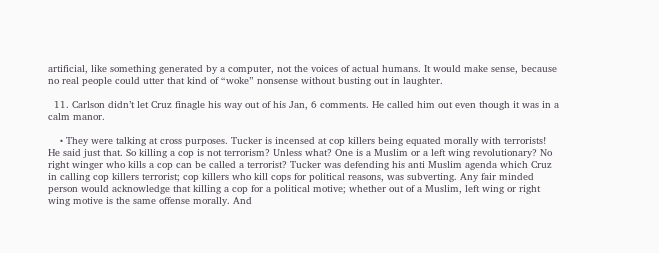artificial, like something generated by a computer, not the voices of actual humans. It would make sense, because no real people could utter that kind of “woke” nonsense without busting out in laughter.

  11. Carlson didn’t let Cruz finagle his way out of his Jan, 6 comments. He called him out even though it was in a calm manor.

    • They were talking at cross purposes. Tucker is incensed at cop killers being equated morally with terrorists! He said just that. So killing a cop is not terrorism? Unless what? One is a Muslim or a left wing revolutionary? No right winger who kills a cop can be called a terrorist? Tucker was defending his anti Muslim agenda which Cruz in calling cop killers terrorist; cop killers who kill cops for political reasons, was subverting. Any fair minded person would acknowledge that killing a cop for a political motive; whether out of a Muslim, left wing or right wing motive is the same offense morally. And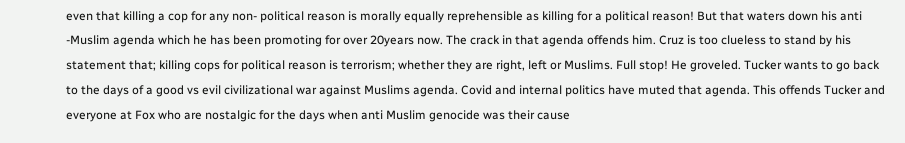even that killing a cop for any non- political reason is morally equally reprehensible as killing for a political reason! But that waters down his anti -Muslim agenda which he has been promoting for over 20years now. The crack in that agenda offends him. Cruz is too clueless to stand by his statement that; killing cops for political reason is terrorism; whether they are right, left or Muslims. Full stop! He groveled. Tucker wants to go back to the days of a good vs evil civilizational war against Muslims agenda. Covid and internal politics have muted that agenda. This offends Tucker and everyone at Fox who are nostalgic for the days when anti Muslim genocide was their cause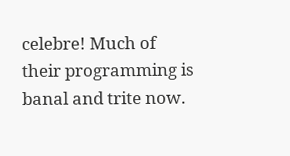celebre! Much of their programming is banal and trite now.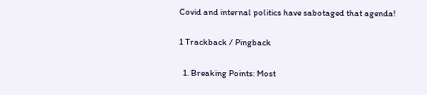Covid and internal politics have sabotaged that agenda!

1 Trackback / Pingback

  1. Breaking Points: Most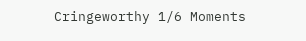Cringeworthy 1/6 Moments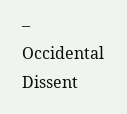– Occidental Dissent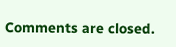Comments are closed.